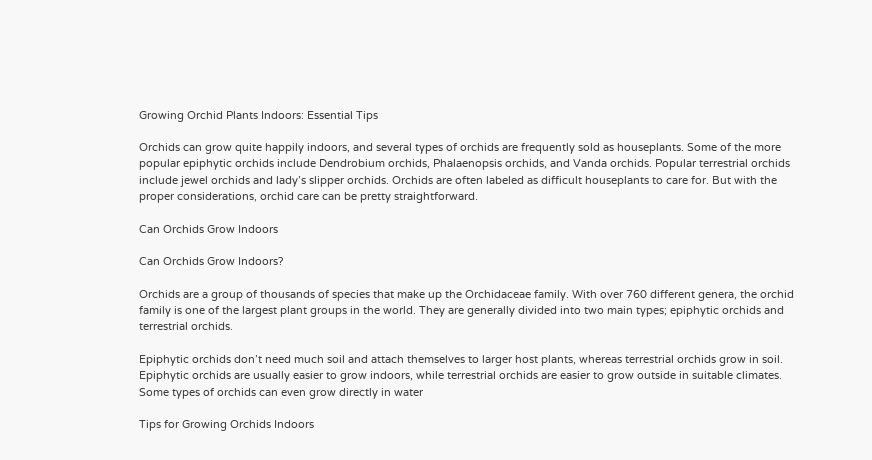Growing Orchid Plants Indoors: Essential Tips

Orchids can grow quite happily indoors, and several types of orchids are frequently sold as houseplants. Some of the more popular epiphytic orchids include Dendrobium orchids, Phalaenopsis orchids, and Vanda orchids. Popular terrestrial orchids include jewel orchids and lady’s slipper orchids. Orchids are often labeled as difficult houseplants to care for. But with the proper considerations, orchid care can be pretty straightforward.

Can Orchids Grow Indoors

Can Orchids Grow Indoors?

Orchids are a group of thousands of species that make up the Orchidaceae family. With over 760 different genera, the orchid family is one of the largest plant groups in the world. They are generally divided into two main types; epiphytic orchids and terrestrial orchids.

Epiphytic orchids don’t need much soil and attach themselves to larger host plants, whereas terrestrial orchids grow in soil. Epiphytic orchids are usually easier to grow indoors, while terrestrial orchids are easier to grow outside in suitable climates. Some types of orchids can even grow directly in water

Tips for Growing Orchids Indoors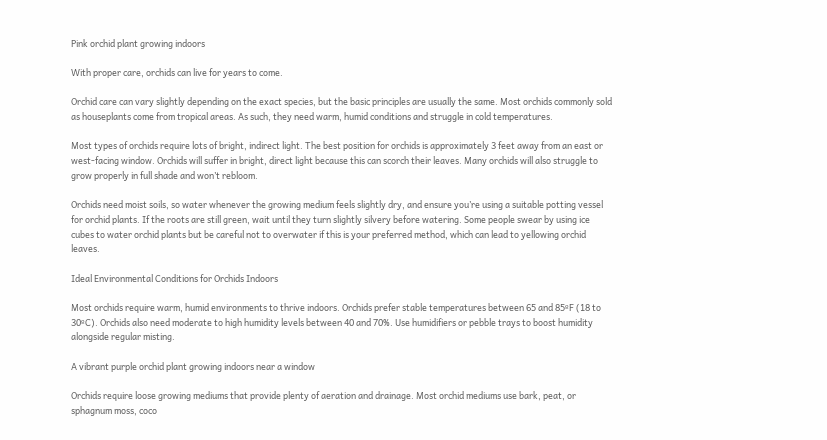Pink orchid plant growing indoors

With proper care, orchids can live for years to come.

Orchid care can vary slightly depending on the exact species, but the basic principles are usually the same. Most orchids commonly sold as houseplants come from tropical areas. As such, they need warm, humid conditions and struggle in cold temperatures.

Most types of orchids require lots of bright, indirect light. The best position for orchids is approximately 3 feet away from an east or west-facing window. Orchids will suffer in bright, direct light because this can scorch their leaves. Many orchids will also struggle to grow properly in full shade and won’t rebloom.

Orchids need moist soils, so water whenever the growing medium feels slightly dry, and ensure you’re using a suitable potting vessel for orchid plants. If the roots are still green, wait until they turn slightly silvery before watering. Some people swear by using ice cubes to water orchid plants but be careful not to overwater if this is your preferred method, which can lead to yellowing orchid leaves.

Ideal Environmental Conditions for Orchids Indoors

Most orchids require warm, humid environments to thrive indoors. Orchids prefer stable temperatures between 65 and 85ºF (18 to 30ºC). Orchids also need moderate to high humidity levels between 40 and 70%. Use humidifiers or pebble trays to boost humidity alongside regular misting.

A vibrant purple orchid plant growing indoors near a window

Orchids require loose growing mediums that provide plenty of aeration and drainage. Most orchid mediums use bark, peat, or sphagnum moss, coco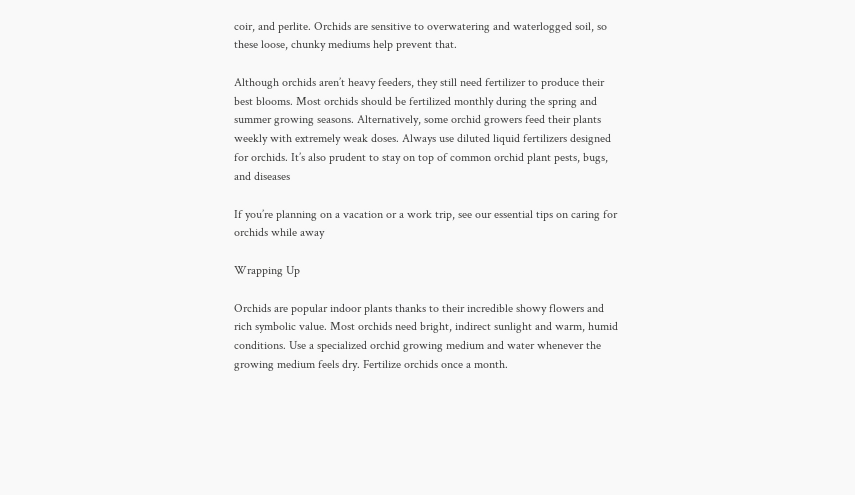coir, and perlite. Orchids are sensitive to overwatering and waterlogged soil, so these loose, chunky mediums help prevent that.

Although orchids aren’t heavy feeders, they still need fertilizer to produce their best blooms. Most orchids should be fertilized monthly during the spring and summer growing seasons. Alternatively, some orchid growers feed their plants weekly with extremely weak doses. Always use diluted liquid fertilizers designed for orchids. It’s also prudent to stay on top of common orchid plant pests, bugs, and diseases

If you’re planning on a vacation or a work trip, see our essential tips on caring for orchids while away

Wrapping Up

Orchids are popular indoor plants thanks to their incredible showy flowers and rich symbolic value. Most orchids need bright, indirect sunlight and warm, humid conditions. Use a specialized orchid growing medium and water whenever the growing medium feels dry. Fertilize orchids once a month.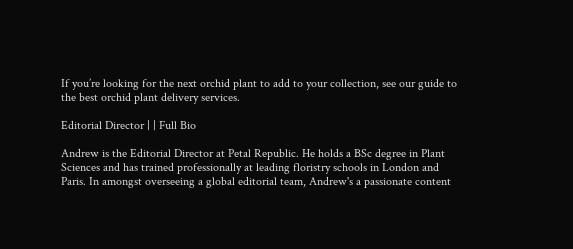If you’re looking for the next orchid plant to add to your collection, see our guide to the best orchid plant delivery services.

Editorial Director | | Full Bio

Andrew is the Editorial Director at Petal Republic. He holds a BSc degree in Plant Sciences and has trained professionally at leading floristry schools in London and Paris. In amongst overseeing a global editorial team, Andrew's a passionate content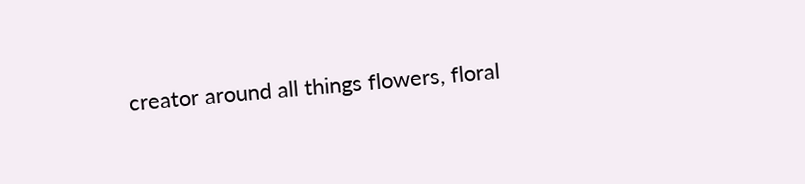creator around all things flowers, floral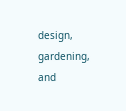design, gardening, and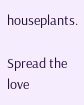houseplants.

Spread the love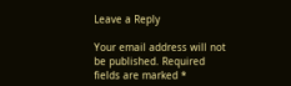Leave a Reply

Your email address will not be published. Required fields are marked *